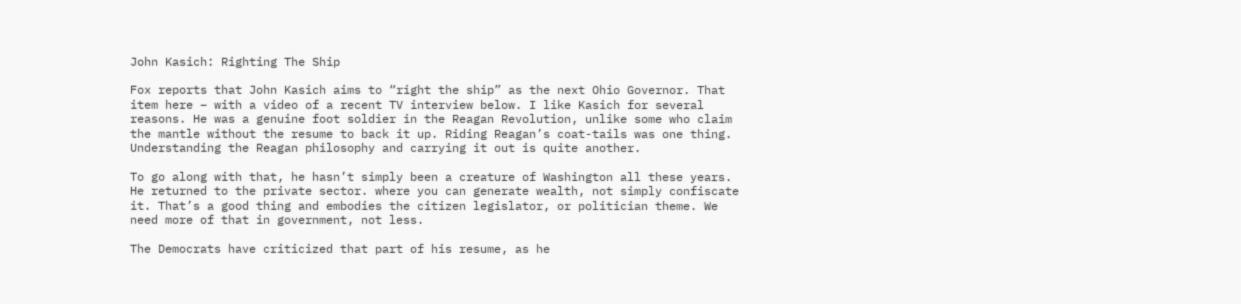John Kasich: Righting The Ship

Fox reports that John Kasich aims to “right the ship” as the next Ohio Governor. That item here – with a video of a recent TV interview below. I like Kasich for several reasons. He was a genuine foot soldier in the Reagan Revolution, unlike some who claim the mantle without the resume to back it up. Riding Reagan’s coat-tails was one thing. Understanding the Reagan philosophy and carrying it out is quite another.

To go along with that, he hasn’t simply been a creature of Washington all these years. He returned to the private sector. where you can generate wealth, not simply confiscate it. That’s a good thing and embodies the citizen legislator, or politician theme. We need more of that in government, not less.

The Democrats have criticized that part of his resume, as he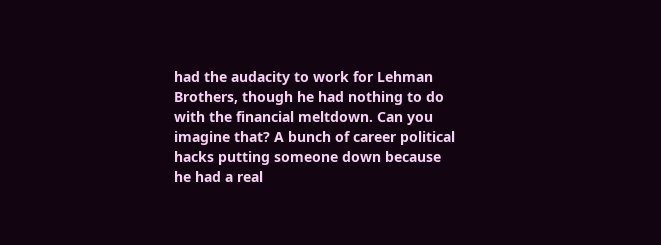had the audacity to work for Lehman Brothers, though he had nothing to do with the financial meltdown. Can you imagine that? A bunch of career political hacks putting someone down because he had a real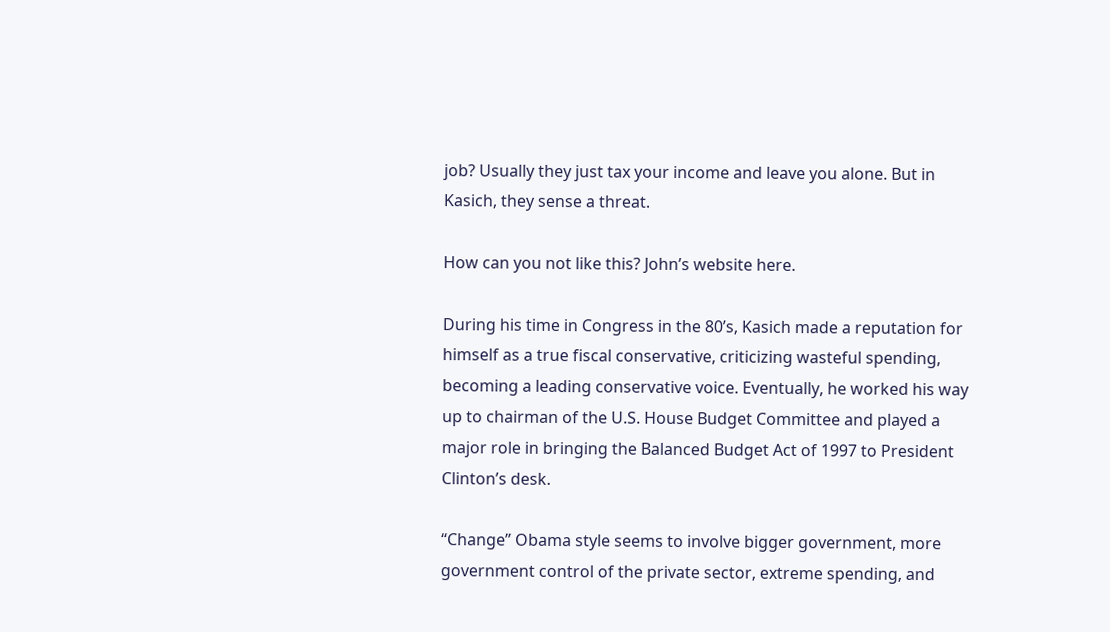job? Usually they just tax your income and leave you alone. But in Kasich, they sense a threat.

How can you not like this? John’s website here.

During his time in Congress in the 80’s, Kasich made a reputation for himself as a true fiscal conservative, criticizing wasteful spending, becoming a leading conservative voice. Eventually, he worked his way up to chairman of the U.S. House Budget Committee and played a major role in bringing the Balanced Budget Act of 1997 to President Clinton’s desk.

“Change” Obama style seems to involve bigger government, more government control of the private sector, extreme spending, and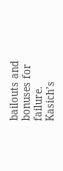bailouts and bonuses for failure. Kasich’s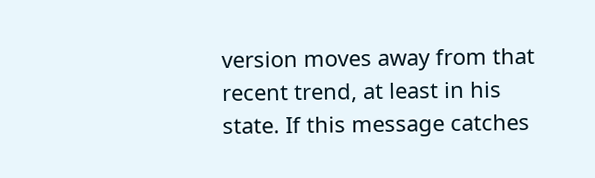version moves away from that recent trend, at least in his state. If this message catches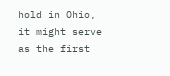hold in Ohio, it might serve as the first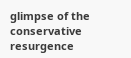glimpse of the conservative resurgence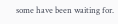some have been waiting for.